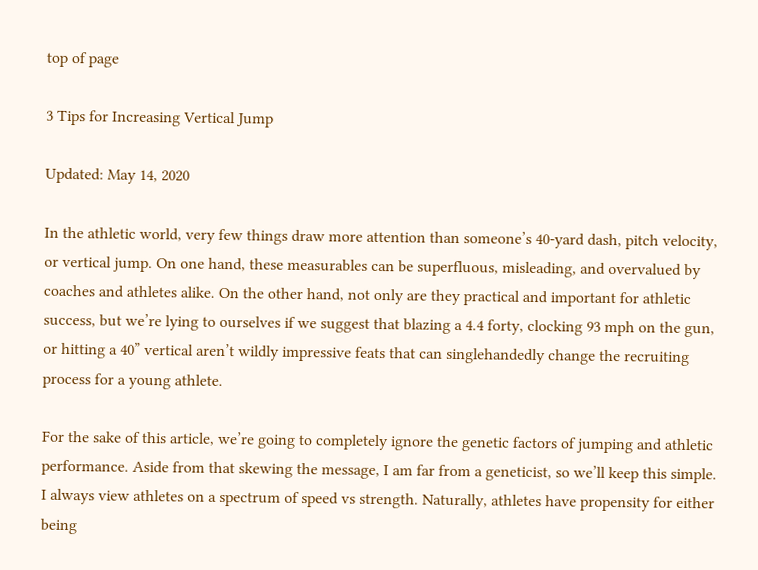top of page

3 Tips for Increasing Vertical Jump

Updated: May 14, 2020

In the athletic world, very few things draw more attention than someone’s 40-yard dash, pitch velocity, or vertical jump. On one hand, these measurables can be superfluous, misleading, and overvalued by coaches and athletes alike. On the other hand, not only are they practical and important for athletic success, but we’re lying to ourselves if we suggest that blazing a 4.4 forty, clocking 93 mph on the gun, or hitting a 40” vertical aren’t wildly impressive feats that can singlehandedly change the recruiting process for a young athlete.

For the sake of this article, we’re going to completely ignore the genetic factors of jumping and athletic performance. Aside from that skewing the message, I am far from a geneticist, so we’ll keep this simple. I always view athletes on a spectrum of speed vs strength. Naturally, athletes have propensity for either being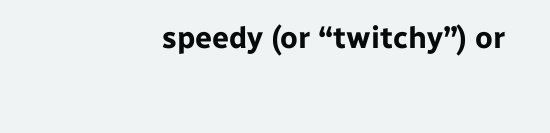speedy (or “twitchy”) or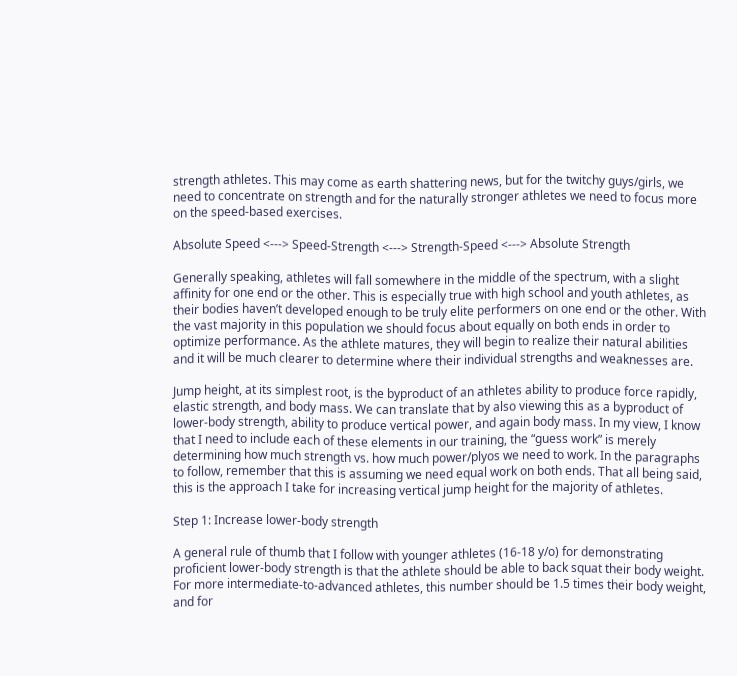strength athletes. This may come as earth shattering news, but for the twitchy guys/girls, we need to concentrate on strength and for the naturally stronger athletes we need to focus more on the speed-based exercises.

Absolute Speed <---> Speed-Strength <---> Strength-Speed <---> Absolute Strength

Generally speaking, athletes will fall somewhere in the middle of the spectrum, with a slight affinity for one end or the other. This is especially true with high school and youth athletes, as their bodies haven’t developed enough to be truly elite performers on one end or the other. With the vast majority in this population we should focus about equally on both ends in order to optimize performance. As the athlete matures, they will begin to realize their natural abilities and it will be much clearer to determine where their individual strengths and weaknesses are.

Jump height, at its simplest root, is the byproduct of an athletes ability to produce force rapidly, elastic strength, and body mass. We can translate that by also viewing this as a byproduct of lower-body strength, ability to produce vertical power, and again body mass. In my view, I know that I need to include each of these elements in our training, the “guess work” is merely determining how much strength vs. how much power/plyos we need to work. In the paragraphs to follow, remember that this is assuming we need equal work on both ends. That all being said, this is the approach I take for increasing vertical jump height for the majority of athletes.

Step 1: Increase lower-body strength

A general rule of thumb that I follow with younger athletes (16-18 y/o) for demonstrating proficient lower-body strength is that the athlete should be able to back squat their body weight. For more intermediate-to-advanced athletes, this number should be 1.5 times their body weight, and for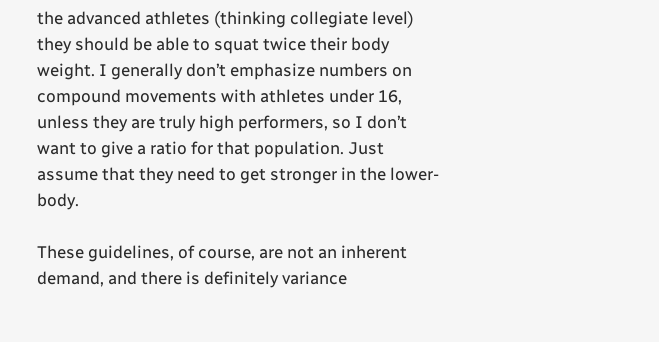the advanced athletes (thinking collegiate level) they should be able to squat twice their body weight. I generally don’t emphasize numbers on compound movements with athletes under 16, unless they are truly high performers, so I don’t want to give a ratio for that population. Just assume that they need to get stronger in the lower-body.

These guidelines, of course, are not an inherent demand, and there is definitely variance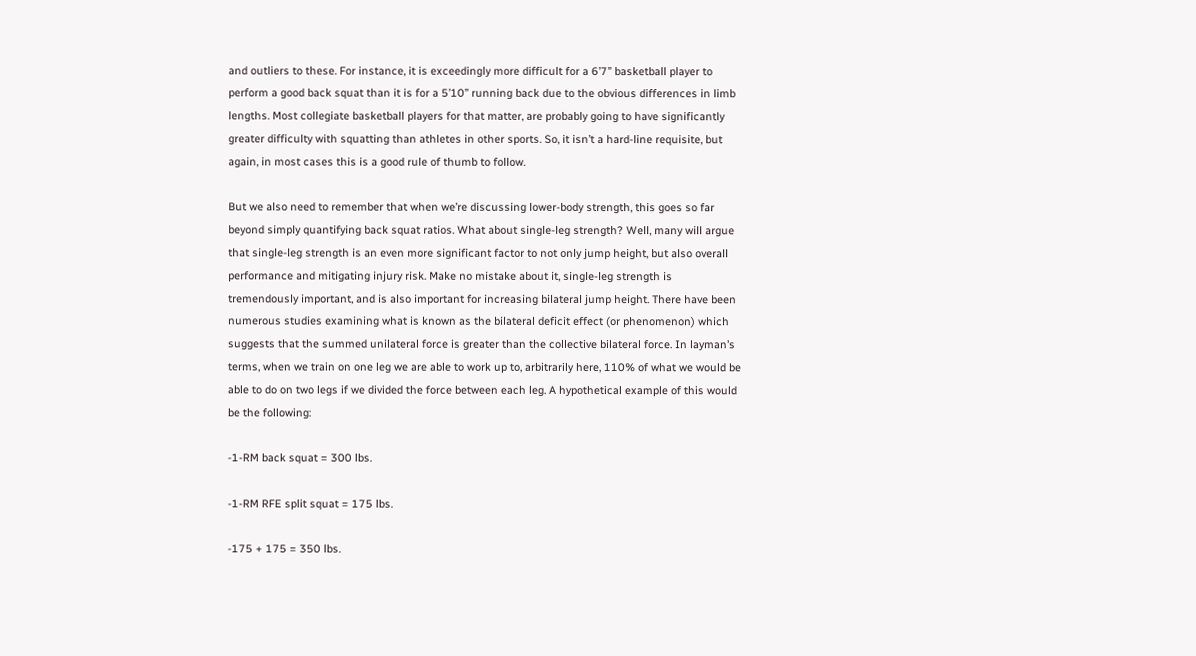and outliers to these. For instance, it is exceedingly more difficult for a 6’7” basketball player to perform a good back squat than it is for a 5’10” running back due to the obvious differences in limb lengths. Most collegiate basketball players for that matter, are probably going to have significantly greater difficulty with squatting than athletes in other sports. So, it isn’t a hard-line requisite, but again, in most cases this is a good rule of thumb to follow.

But we also need to remember that when we’re discussing lower-body strength, this goes so far beyond simply quantifying back squat ratios. What about single-leg strength? Well, many will argue that single-leg strength is an even more significant factor to not only jump height, but also overall performance and mitigating injury risk. Make no mistake about it, single-leg strength is tremendously important, and is also important for increasing bilateral jump height. There have been numerous studies examining what is known as the bilateral deficit effect (or phenomenon) which suggests that the summed unilateral force is greater than the collective bilateral force. In layman’s terms, when we train on one leg we are able to work up to, arbitrarily here, 110% of what we would be able to do on two legs if we divided the force between each leg. A hypothetical example of this would be the following:

-1-RM back squat = 300 lbs.

-1-RM RFE split squat = 175 lbs.

-175 + 175 = 350 lbs.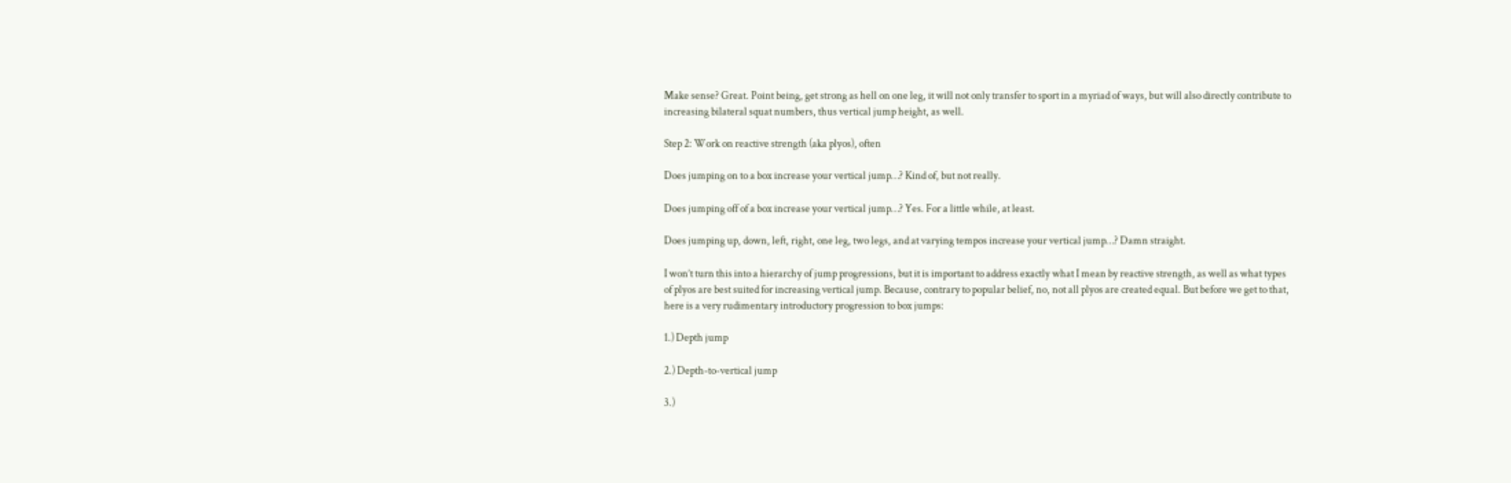Make sense? Great. Point being, get strong as hell on one leg, it will not only transfer to sport in a myriad of ways, but will also directly contribute to increasing bilateral squat numbers, thus vertical jump height, as well.

Step 2: Work on reactive strength (aka plyos), often

Does jumping on to a box increase your vertical jump…? Kind of, but not really.

Does jumping off of a box increase your vertical jump…? Yes. For a little while, at least.

Does jumping up, down, left, right, one leg, two legs, and at varying tempos increase your vertical jump…? Damn straight.

I won’t turn this into a hierarchy of jump progressions, but it is important to address exactly what I mean by reactive strength, as well as what types of plyos are best suited for increasing vertical jump. Because, contrary to popular belief, no, not all plyos are created equal. But before we get to that, here is a very rudimentary introductory progression to box jumps:

1.) Depth jump

2.) Depth-to-vertical jump

3.)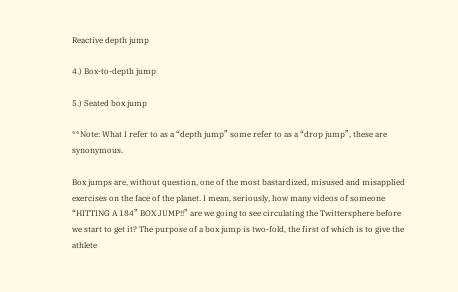Reactive depth jump

4.) Box-to-depth jump

5.) Seated box jump

**Note: What I refer to as a “depth jump” some refer to as a “drop jump”, these are synonymous.

Box jumps are, without question, one of the most bastardized, misused and misapplied exercises on the face of the planet. I mean, seriously, how many videos of someone “HITTING A 184” BOX JUMP!!” are we going to see circulating the Twittersphere before we start to get it? The purpose of a box jump is two-fold, the first of which is to give the athlete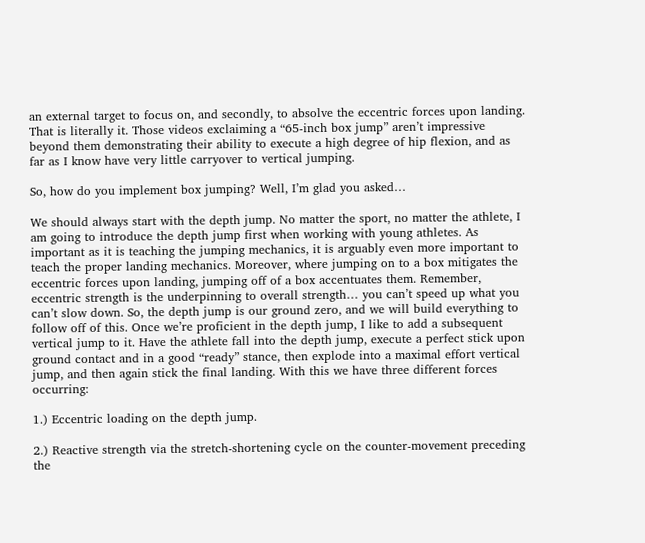an external target to focus on, and secondly, to absolve the eccentric forces upon landing. That is literally it. Those videos exclaiming a “65-inch box jump” aren’t impressive beyond them demonstrating their ability to execute a high degree of hip flexion, and as far as I know have very little carryover to vertical jumping.

So, how do you implement box jumping? Well, I’m glad you asked…

We should always start with the depth jump. No matter the sport, no matter the athlete, I am going to introduce the depth jump first when working with young athletes. As important as it is teaching the jumping mechanics, it is arguably even more important to teach the proper landing mechanics. Moreover, where jumping on to a box mitigates the eccentric forces upon landing, jumping off of a box accentuates them. Remember, eccentric strength is the underpinning to overall strength… you can’t speed up what you can’t slow down. So, the depth jump is our ground zero, and we will build everything to follow off of this. Once we’re proficient in the depth jump, I like to add a subsequent vertical jump to it. Have the athlete fall into the depth jump, execute a perfect stick upon ground contact and in a good “ready” stance, then explode into a maximal effort vertical jump, and then again stick the final landing. With this we have three different forces occurring:

1.) Eccentric loading on the depth jump.

2.) Reactive strength via the stretch-shortening cycle on the counter-movement preceding the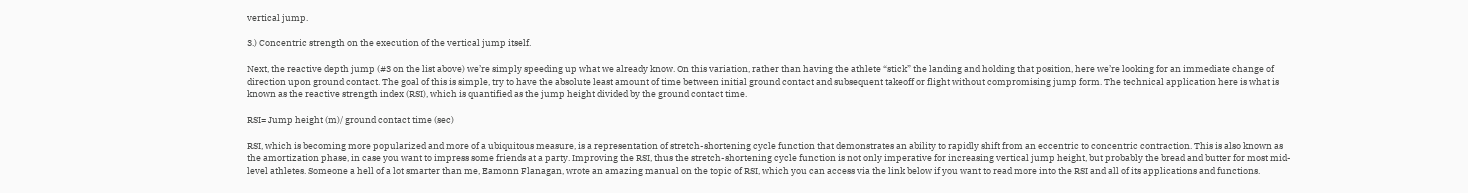vertical jump.

3.) Concentric strength on the execution of the vertical jump itself.

Next, the reactive depth jump (#3 on the list above) we’re simply speeding up what we already know. On this variation, rather than having the athlete “stick” the landing and holding that position, here we’re looking for an immediate change of direction upon ground contact. The goal of this is simple, try to have the absolute least amount of time between initial ground contact and subsequent takeoff or flight without compromising jump form. The technical application here is what is known as the reactive strength index (RSI), which is quantified as the jump height divided by the ground contact time.

RSI= Jump height (m)/ ground contact time (sec)

RSI, which is becoming more popularized and more of a ubiquitous measure, is a representation of stretch-shortening cycle function that demonstrates an ability to rapidly shift from an eccentric to concentric contraction. This is also known as the amortization phase, in case you want to impress some friends at a party. Improving the RSI, thus the stretch-shortening cycle function is not only imperative for increasing vertical jump height, but probably the bread and butter for most mid-level athletes. Someone a hell of a lot smarter than me, Eamonn Flanagan, wrote an amazing manual on the topic of RSI, which you can access via the link below if you want to read more into the RSI and all of its applications and functions.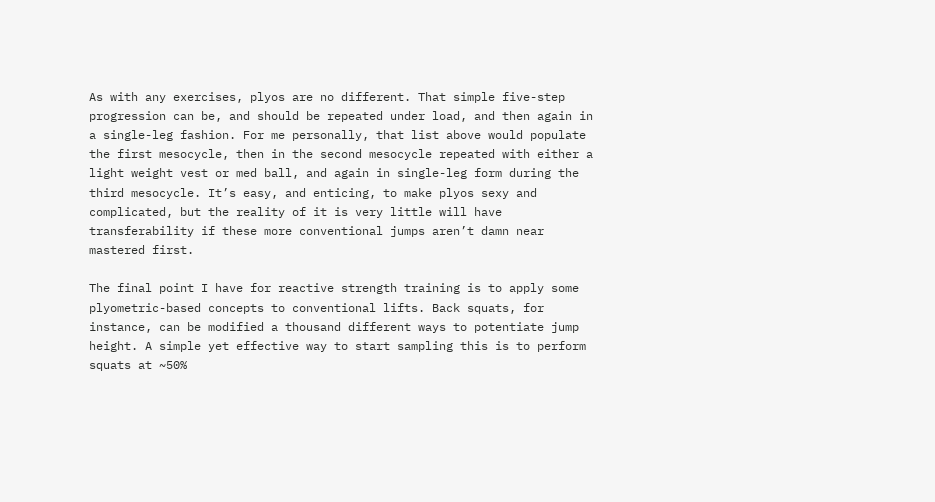As with any exercises, plyos are no different. That simple five-step progression can be, and should be repeated under load, and then again in a single-leg fashion. For me personally, that list above would populate the first mesocycle, then in the second mesocycle repeated with either a light weight vest or med ball, and again in single-leg form during the third mesocycle. It’s easy, and enticing, to make plyos sexy and complicated, but the reality of it is very little will have transferability if these more conventional jumps aren’t damn near mastered first.

The final point I have for reactive strength training is to apply some plyometric-based concepts to conventional lifts. Back squats, for instance, can be modified a thousand different ways to potentiate jump height. A simple yet effective way to start sampling this is to perform squats at ~50%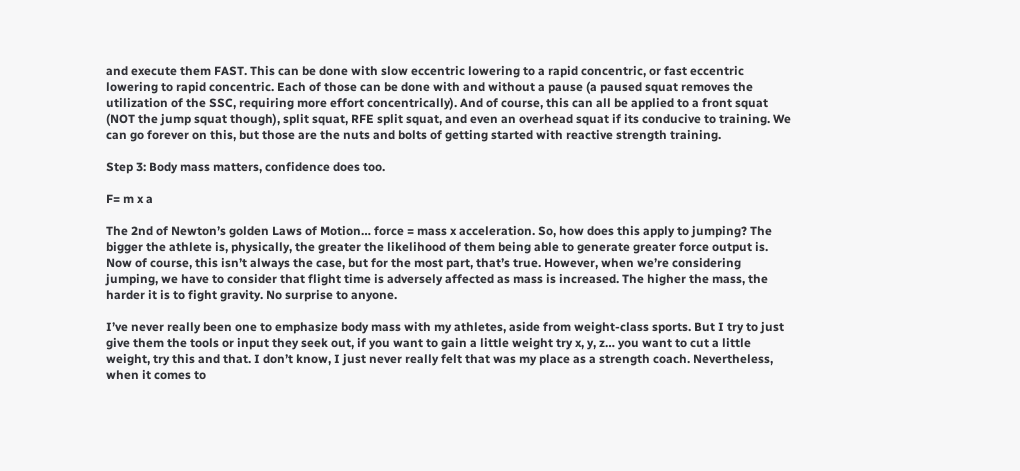and execute them FAST. This can be done with slow eccentric lowering to a rapid concentric, or fast eccentric lowering to rapid concentric. Each of those can be done with and without a pause (a paused squat removes the utilization of the SSC, requiring more effort concentrically). And of course, this can all be applied to a front squat (NOT the jump squat though), split squat, RFE split squat, and even an overhead squat if its conducive to training. We can go forever on this, but those are the nuts and bolts of getting started with reactive strength training.

Step 3: Body mass matters, confidence does too.

F= m x a

The 2nd of Newton’s golden Laws of Motion… force = mass x acceleration. So, how does this apply to jumping? The bigger the athlete is, physically, the greater the likelihood of them being able to generate greater force output is. Now of course, this isn’t always the case, but for the most part, that’s true. However, when we’re considering jumping, we have to consider that flight time is adversely affected as mass is increased. The higher the mass, the harder it is to fight gravity. No surprise to anyone.

I’ve never really been one to emphasize body mass with my athletes, aside from weight-class sports. But I try to just give them the tools or input they seek out, if you want to gain a little weight try x, y, z… you want to cut a little weight, try this and that. I don’t know, I just never really felt that was my place as a strength coach. Nevertheless, when it comes to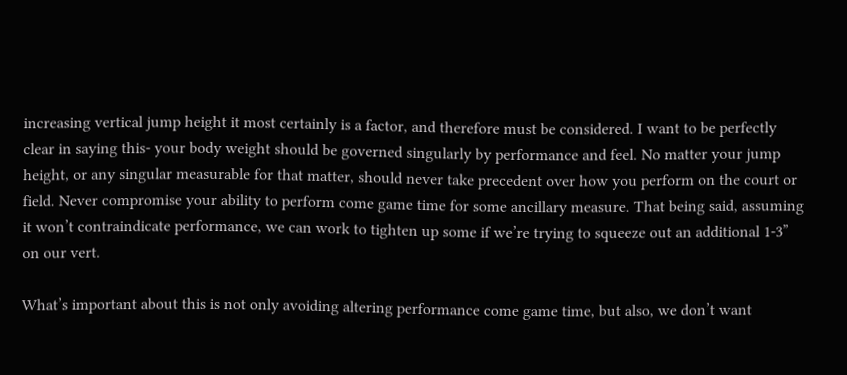increasing vertical jump height it most certainly is a factor, and therefore must be considered. I want to be perfectly clear in saying this- your body weight should be governed singularly by performance and feel. No matter your jump height, or any singular measurable for that matter, should never take precedent over how you perform on the court or field. Never compromise your ability to perform come game time for some ancillary measure. That being said, assuming it won’t contraindicate performance, we can work to tighten up some if we’re trying to squeeze out an additional 1-3” on our vert.

What’s important about this is not only avoiding altering performance come game time, but also, we don’t want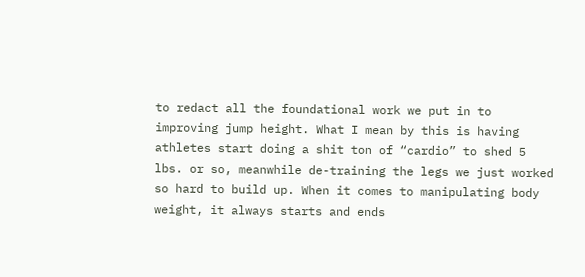to redact all the foundational work we put in to improving jump height. What I mean by this is having athletes start doing a shit ton of “cardio” to shed 5 lbs. or so, meanwhile de-training the legs we just worked so hard to build up. When it comes to manipulating body weight, it always starts and ends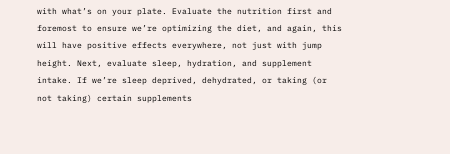with what’s on your plate. Evaluate the nutrition first and foremost to ensure we’re optimizing the diet, and again, this will have positive effects everywhere, not just with jump height. Next, evaluate sleep, hydration, and supplement intake. If we’re sleep deprived, dehydrated, or taking (or not taking) certain supplements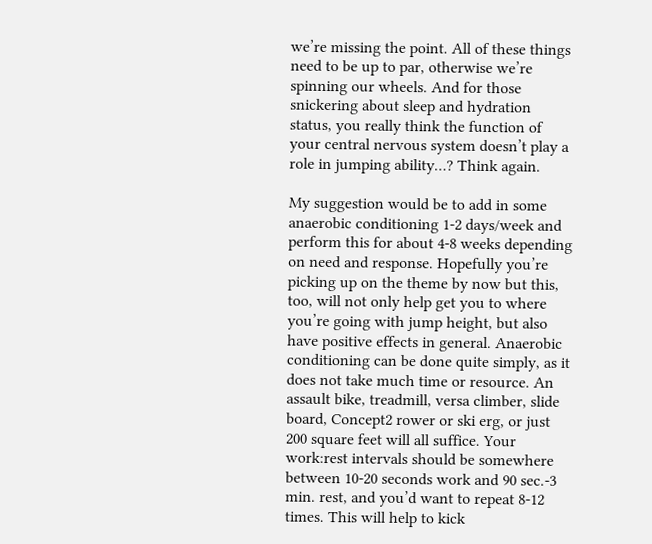we’re missing the point. All of these things need to be up to par, otherwise we’re spinning our wheels. And for those snickering about sleep and hydration status, you really think the function of your central nervous system doesn’t play a role in jumping ability…? Think again.

My suggestion would be to add in some anaerobic conditioning 1-2 days/week and perform this for about 4-8 weeks depending on need and response. Hopefully you’re picking up on the theme by now but this, too, will not only help get you to where you’re going with jump height, but also have positive effects in general. Anaerobic conditioning can be done quite simply, as it does not take much time or resource. An assault bike, treadmill, versa climber, slide board, Concept2 rower or ski erg, or just 200 square feet will all suffice. Your work:rest intervals should be somewhere between 10-20 seconds work and 90 sec.-3 min. rest, and you’d want to repeat 8-12 times. This will help to kick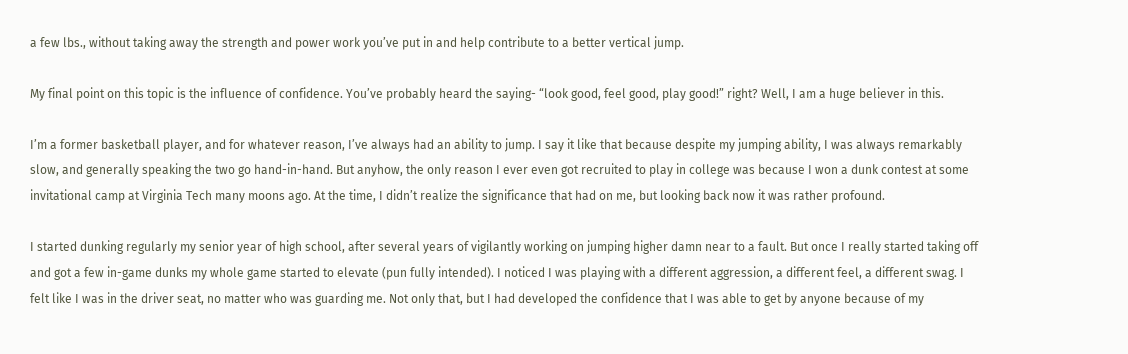a few lbs., without taking away the strength and power work you’ve put in and help contribute to a better vertical jump.

My final point on this topic is the influence of confidence. You’ve probably heard the saying- “look good, feel good, play good!” right? Well, I am a huge believer in this.

I’m a former basketball player, and for whatever reason, I’ve always had an ability to jump. I say it like that because despite my jumping ability, I was always remarkably slow, and generally speaking the two go hand-in-hand. But anyhow, the only reason I ever even got recruited to play in college was because I won a dunk contest at some invitational camp at Virginia Tech many moons ago. At the time, I didn’t realize the significance that had on me, but looking back now it was rather profound.

I started dunking regularly my senior year of high school, after several years of vigilantly working on jumping higher damn near to a fault. But once I really started taking off and got a few in-game dunks my whole game started to elevate (pun fully intended). I noticed I was playing with a different aggression, a different feel, a different swag. I felt like I was in the driver seat, no matter who was guarding me. Not only that, but I had developed the confidence that I was able to get by anyone because of my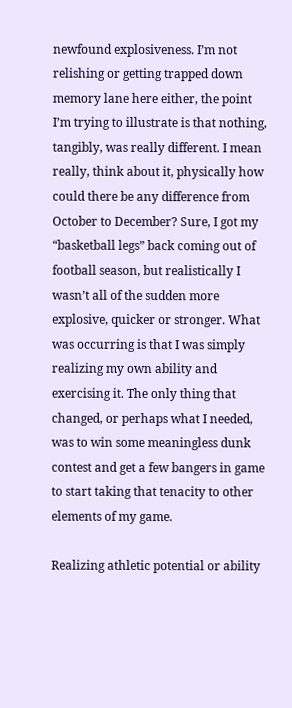newfound explosiveness. I’m not relishing or getting trapped down memory lane here either, the point I’m trying to illustrate is that nothing, tangibly, was really different. I mean really, think about it, physically how could there be any difference from October to December? Sure, I got my “basketball legs” back coming out of football season, but realistically I wasn’t all of the sudden more explosive, quicker or stronger. What was occurring is that I was simply realizing my own ability and exercising it. The only thing that changed, or perhaps what I needed, was to win some meaningless dunk contest and get a few bangers in game to start taking that tenacity to other elements of my game.

Realizing athletic potential or ability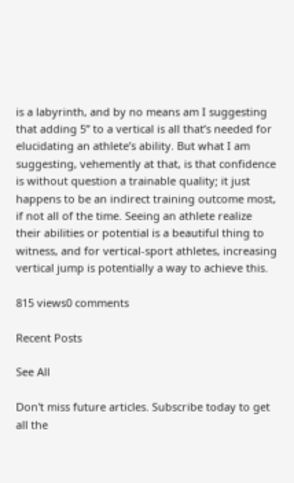is a labyrinth, and by no means am I suggesting that adding 5” to a vertical is all that’s needed for elucidating an athlete’s ability. But what I am suggesting, vehemently at that, is that confidence is without question a trainable quality; it just happens to be an indirect training outcome most, if not all of the time. Seeing an athlete realize their abilities or potential is a beautiful thing to witness, and for vertical-sport athletes, increasing vertical jump is potentially a way to achieve this.

815 views0 comments

Recent Posts

See All

Don't miss future articles. Subscribe today to get all the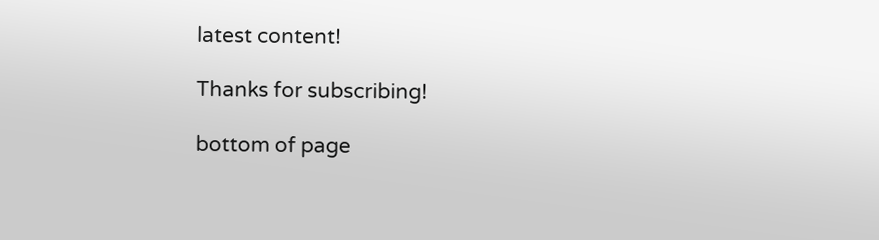latest content!

Thanks for subscribing!

bottom of page